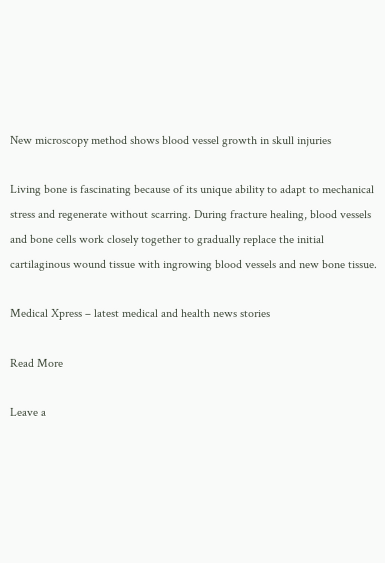New microscopy method shows blood vessel growth in skull injuries

Living bone is fascinating because of its unique ability to adapt to mechanical stress and regenerate without scarring. During fracture healing, blood vessels and bone cells work closely together to gradually replace the initial cartilaginous wound tissue with ingrowing blood vessels and new bone tissue.

Medical Xpress – latest medical and health news stories

Read More

Leave a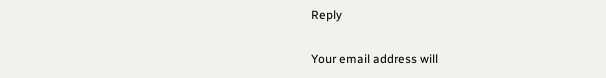Reply

Your email address will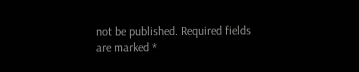not be published. Required fields are marked *